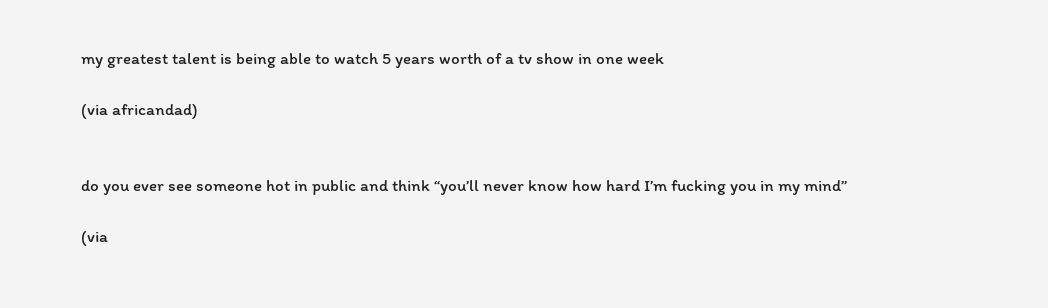my greatest talent is being able to watch 5 years worth of a tv show in one week

(via africandad)


do you ever see someone hot in public and think “you’ll never know how hard I’m fucking you in my mind”

(via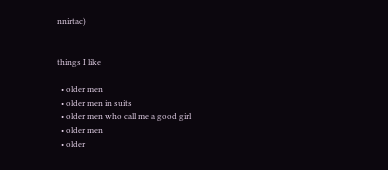nnirtac)


things I like

  • older men
  • older men in suits
  • older men who call me a good girl
  • older men
  • older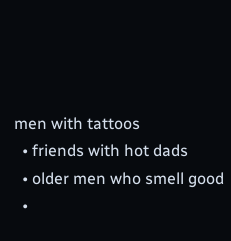men with tattoos
  • friends with hot dads
  • older men who smell good
  •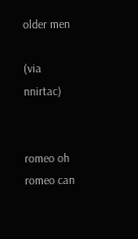older men

(via nnirtac)


romeo oh romeo can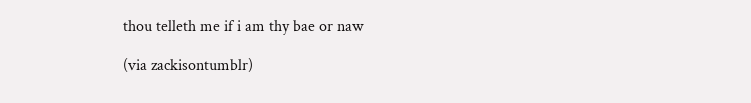thou telleth me if i am thy bae or naw

(via zackisontumblr)